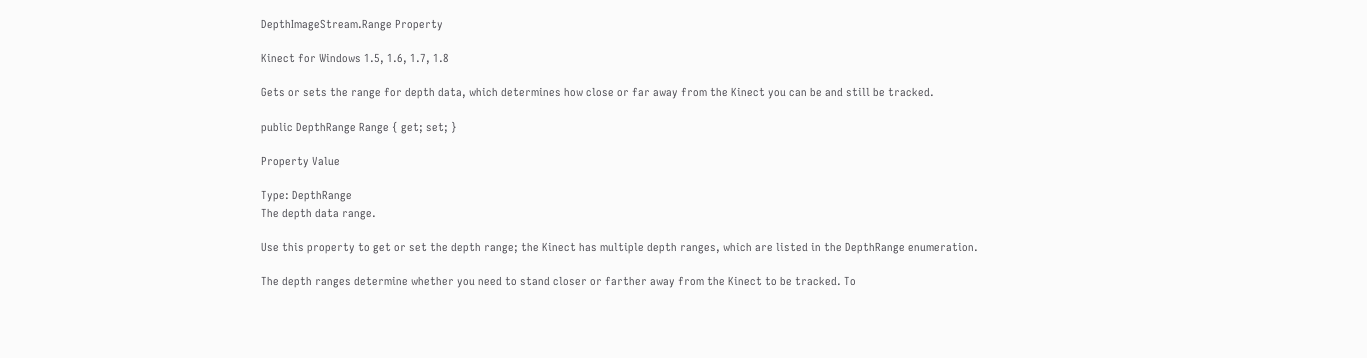DepthImageStream.Range Property

Kinect for Windows 1.5, 1.6, 1.7, 1.8

Gets or sets the range for depth data, which determines how close or far away from the Kinect you can be and still be tracked.

public DepthRange Range { get; set; }

Property Value

Type: DepthRange
The depth data range.

Use this property to get or set the depth range; the Kinect has multiple depth ranges, which are listed in the DepthRange enumeration.

The depth ranges determine whether you need to stand closer or farther away from the Kinect to be tracked. To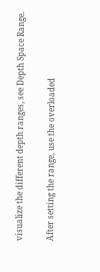visualize the different depth ranges, see Depth Space Range.

After setting the range, use the overloaded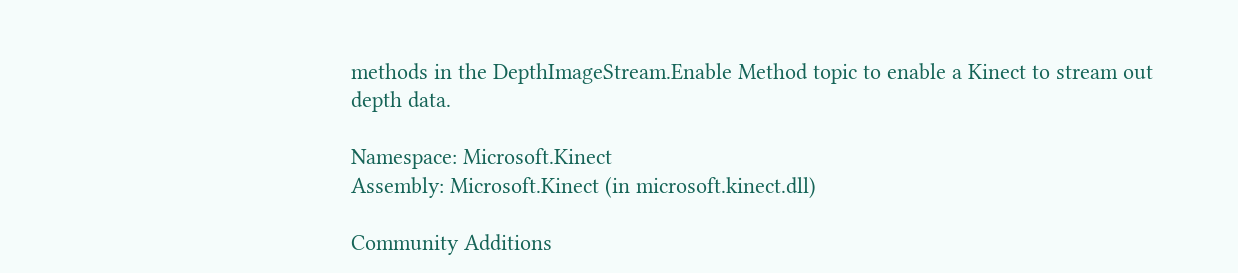methods in the DepthImageStream.Enable Method topic to enable a Kinect to stream out depth data.

Namespace: Microsoft.Kinect
Assembly: Microsoft.Kinect (in microsoft.kinect.dll)

Community Additions